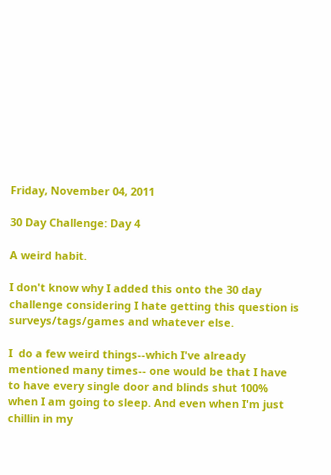Friday, November 04, 2011

30 Day Challenge: Day 4

A weird habit.

I don't know why I added this onto the 30 day challenge considering I hate getting this question is surveys/tags/games and whatever else.

I  do a few weird things--which I've already mentioned many times-- one would be that I have to have every single door and blinds shut 100% when I am going to sleep. And even when I'm just chillin in my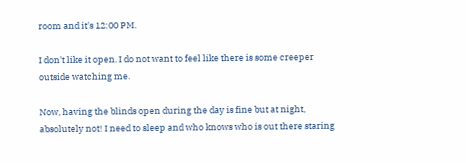room and it's 12:00 PM.

I don't like it open. I do not want to feel like there is some creeper outside watching me.

Now, having the blinds open during the day is fine but at night, absolutely not! I need to sleep and who knows who is out there staring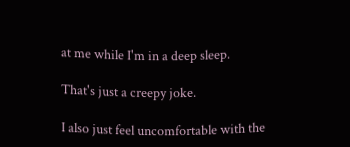at me while I'm in a deep sleep.

That's just a creepy joke.

I also just feel uncomfortable with the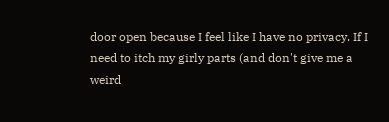door open because I feel like I have no privacy. If I need to itch my girly parts (and don't give me a weird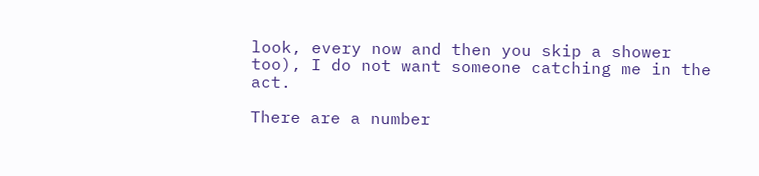look, every now and then you skip a shower too), I do not want someone catching me in the act.

There are a number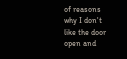of reasons why I don't like the door open and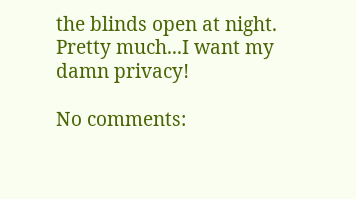the blinds open at night. Pretty much...I want my damn privacy!

No comments: